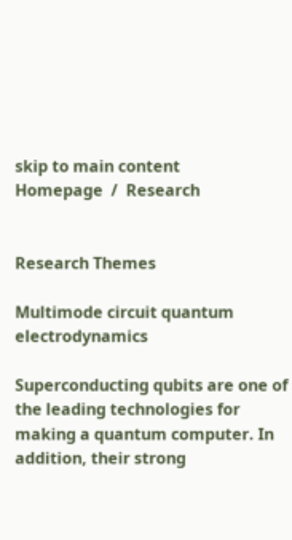skip to main content
Homepage  /  Research


Research Themes

Multimode circuit quantum electrodynamics

Superconducting qubits are one of the leading technologies for making a quantum computer. In addition, their strong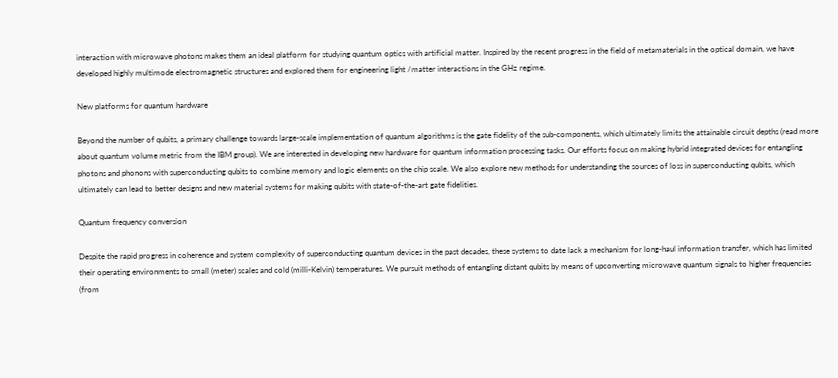interaction with microwave photons makes them an ideal platform for studying quantum optics with artificial matter. Inspired by the recent progress in the field of metamaterials in the optical domain, we have developed highly multimode electromagnetic structures and explored them for engineering light /matter interactions in the GHz regime.

New platforms for quantum hardware

Beyond the number of qubits, a primary challenge towards large-scale implementation of quantum algorithms is the gate fidelity of the sub-components, which ultimately limits the attainable circuit depths (read more about quantum volume metric from the IBM group). We are interested in developing new hardware for quantum information processing tasks. Our efforts focus on making hybrid integrated devices for entangling photons and phonons with superconducting qubits to combine memory and logic elements on the chip scale. We also explore new methods for understanding the sources of loss in superconducting qubits, which ultimately can lead to better designs and new material systems for making qubits with state-of-the-art gate fidelities.

Quantum frequency conversion

Despite the rapid progress in coherence and system complexity of superconducting quantum devices in the past decades, these systems to date lack a mechanism for long-haul information transfer, which has limited their operating environments to small (meter) scales and cold (milli-Kelvin) temperatures. We pursuit methods of entangling distant qubits by means of upconverting microwave quantum signals to higher frequencies (from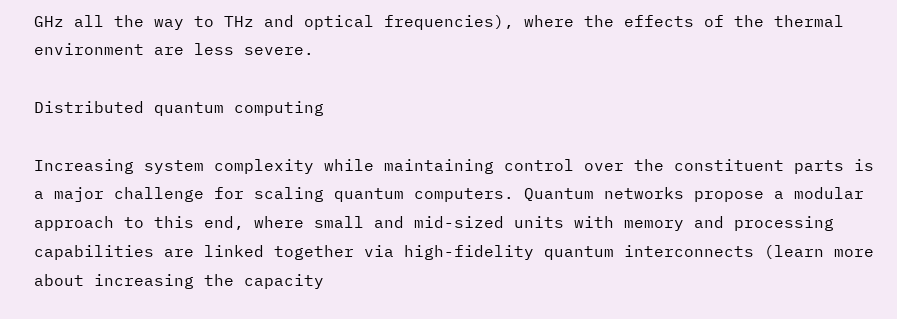GHz all the way to THz and optical frequencies), where the effects of the thermal environment are less severe.

Distributed quantum computing

Increasing system complexity while maintaining control over the constituent parts is a major challenge for scaling quantum computers. Quantum networks propose a modular approach to this end, where small and mid-sized units with memory and processing capabilities are linked together via high-fidelity quantum interconnects (learn more about increasing the capacity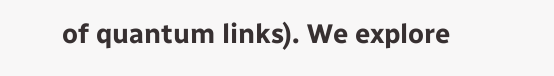of quantum links). We explore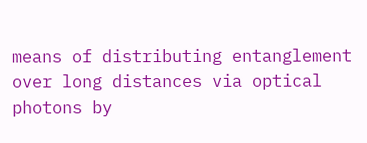means of distributing entanglement over long distances via optical photons by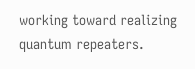working toward realizing quantum repeaters.